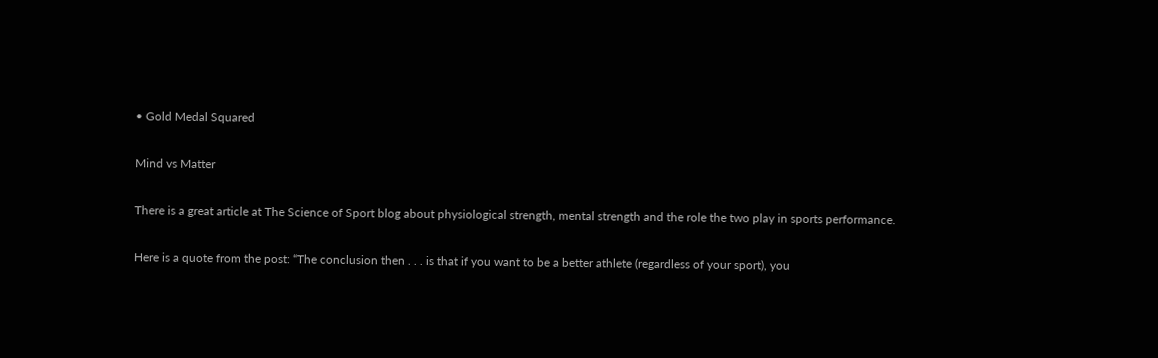• Gold Medal Squared

Mind vs Matter

There is a great article at The Science of Sport blog about physiological strength, mental strength and the role the two play in sports performance.

Here is a quote from the post: “The conclusion then . . . is that if you want to be a better athlete (regardless of your sport), you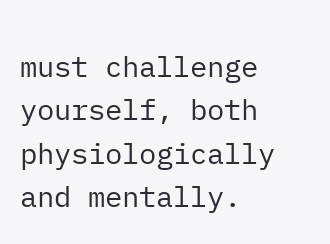must challenge yourself, both physiologically and mentally.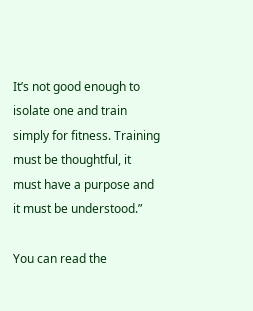It’s not good enough to isolate one and train simply for fitness. Training must be thoughtful, it must have a purpose and it must be understood.”

You can read the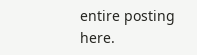entire posting here.